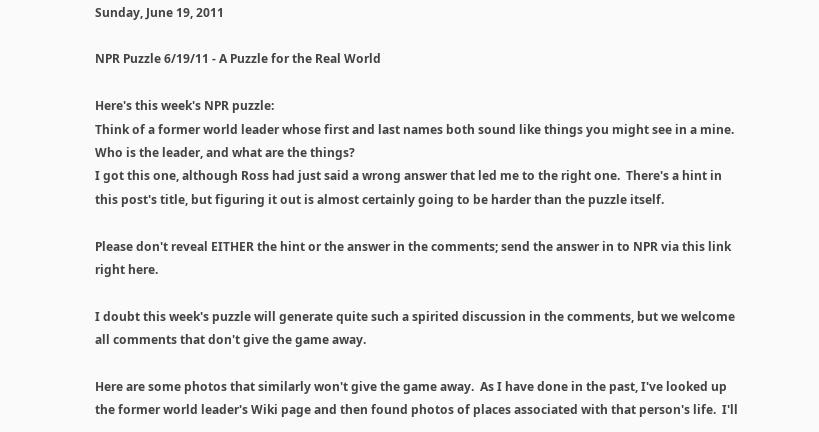Sunday, June 19, 2011

NPR Puzzle 6/19/11 - A Puzzle for the Real World

Here's this week's NPR puzzle:
Think of a former world leader whose first and last names both sound like things you might see in a mine. Who is the leader, and what are the things?
I got this one, although Ross had just said a wrong answer that led me to the right one.  There's a hint in this post's title, but figuring it out is almost certainly going to be harder than the puzzle itself.

Please don't reveal EITHER the hint or the answer in the comments; send the answer in to NPR via this link right here.

I doubt this week's puzzle will generate quite such a spirited discussion in the comments, but we welcome all comments that don't give the game away.

Here are some photos that similarly won't give the game away.  As I have done in the past, I've looked up the former world leader's Wiki page and then found photos of places associated with that person's life.  I'll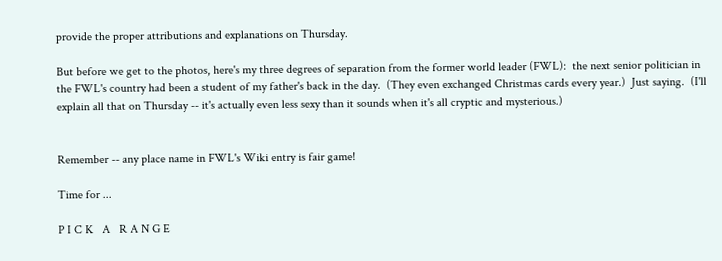provide the proper attributions and explanations on Thursday.

But before we get to the photos, here's my three degrees of separation from the former world leader (FWL):  the next senior politician in the FWL's country had been a student of my father's back in the day.  (They even exchanged Christmas cards every year.)  Just saying.  (I'll explain all that on Thursday -- it's actually even less sexy than it sounds when it's all cryptic and mysterious.)


Remember -- any place name in FWL's Wiki entry is fair game!

Time for ...

P I C K   A   R A N G E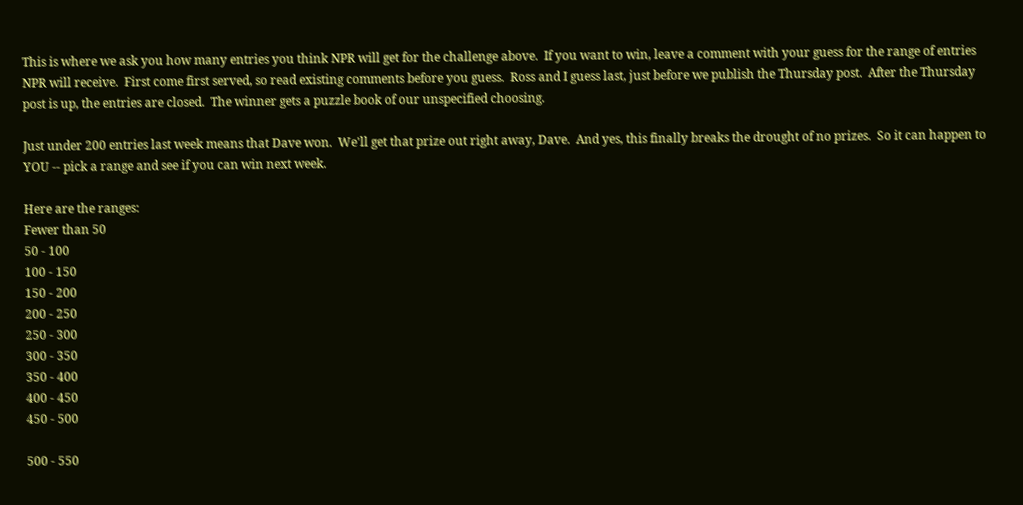This is where we ask you how many entries you think NPR will get for the challenge above.  If you want to win, leave a comment with your guess for the range of entries NPR will receive.  First come first served, so read existing comments before you guess.  Ross and I guess last, just before we publish the Thursday post.  After the Thursday post is up, the entries are closed.  The winner gets a puzzle book of our unspecified choosing.

Just under 200 entries last week means that Dave won.  We'll get that prize out right away, Dave.  And yes, this finally breaks the drought of no prizes.  So it can happen to YOU -- pick a range and see if you can win next week.

Here are the ranges:
Fewer than 50
50 - 100
100 - 150
150 - 200
200 - 250
250 - 300
300 - 350
350 - 400
400 - 450
450 - 500

500 - 550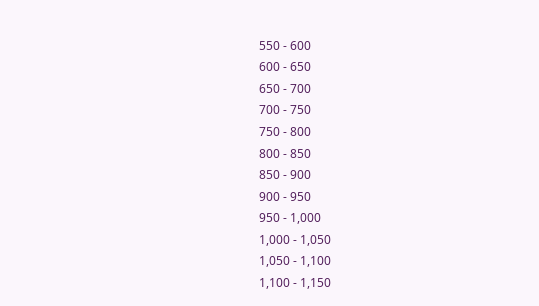550 - 600
600 - 650
650 - 700
700 - 750
750 - 800
800 - 850
850 - 900
900 - 950
950 - 1,000
1,000 - 1,050
1,050 - 1,100
1,100 - 1,150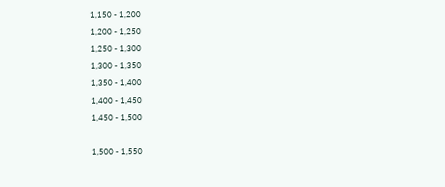1,150 - 1,200
1,200 - 1,250
1,250 - 1,300
1,300 - 1,350
1,350 - 1,400
1,400 - 1,450
1,450 - 1,500

1,500 - 1,550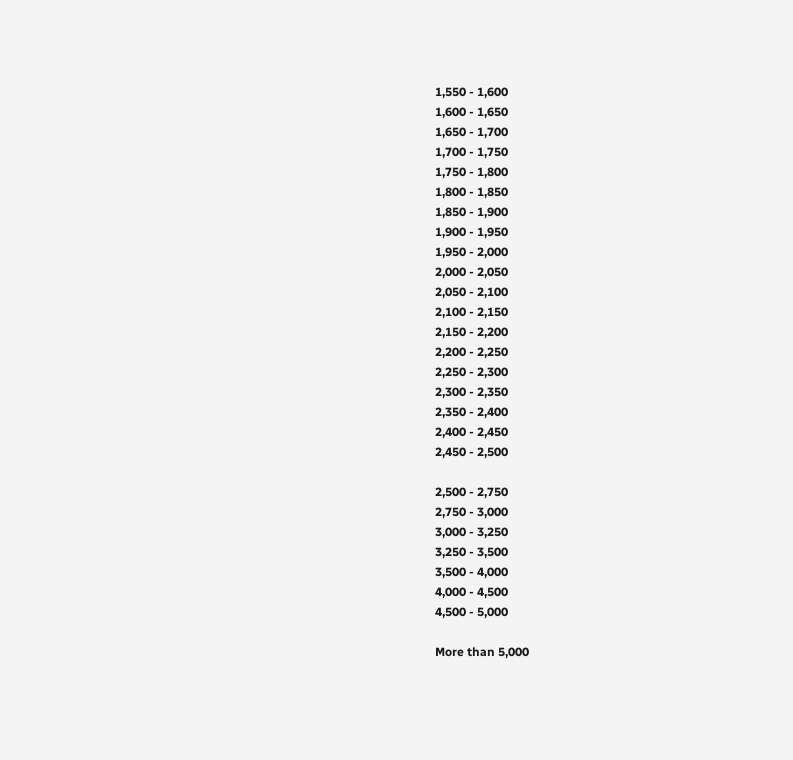1,550 - 1,600
1,600 - 1,650
1,650 - 1,700
1,700 - 1,750
1,750 - 1,800
1,800 - 1,850
1,850 - 1,900
1,900 - 1,950
1,950 - 2,000
2,000 - 2,050
2,050 - 2,100
2,100 - 2,150
2,150 - 2,200
2,200 - 2,250
2,250 - 2,300
2,300 - 2,350
2,350 - 2,400
2,400 - 2,450
2,450 - 2,500

2,500 - 2,750
2,750 - 3,000
3,000 - 3,250
3,250 - 3,500
3,500 - 4,000
4,000 - 4,500
4,500 - 5,000

More than 5,000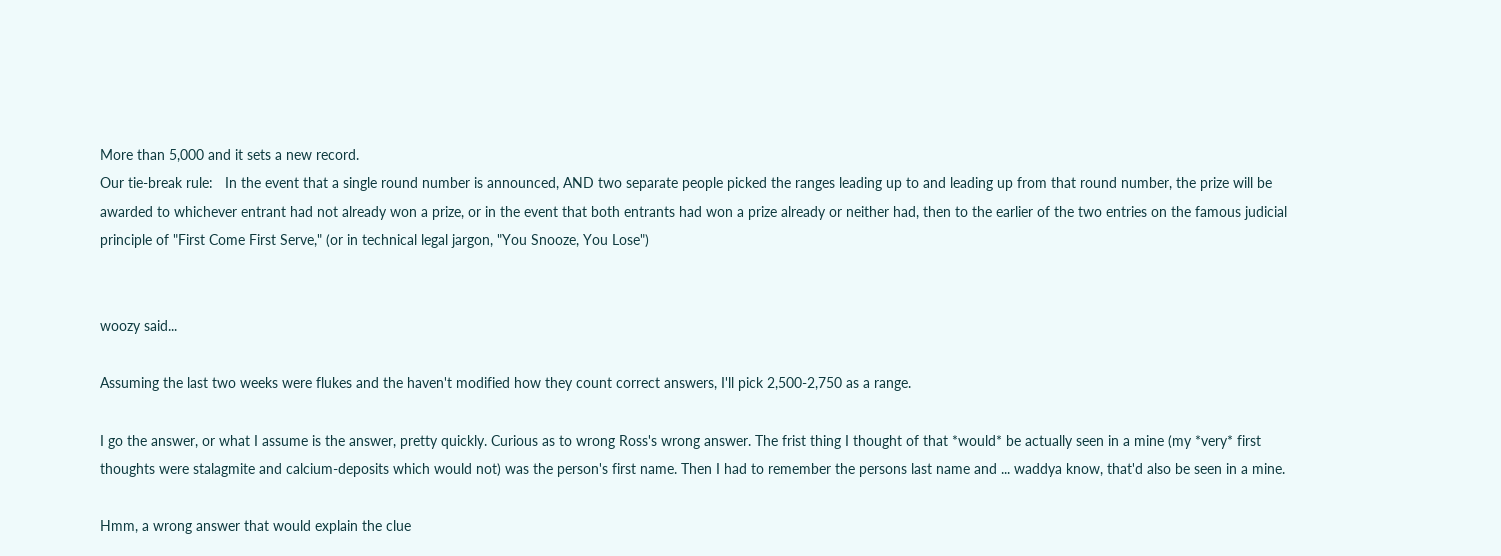More than 5,000 and it sets a new record.
Our tie-break rule:   In the event that a single round number is announced, AND two separate people picked the ranges leading up to and leading up from that round number, the prize will be awarded to whichever entrant had not already won a prize, or in the event that both entrants had won a prize already or neither had, then to the earlier of the two entries on the famous judicial principle of "First Come First Serve," (or in technical legal jargon, "You Snooze, You Lose")


woozy said...

Assuming the last two weeks were flukes and the haven't modified how they count correct answers, I'll pick 2,500-2,750 as a range.

I go the answer, or what I assume is the answer, pretty quickly. Curious as to wrong Ross's wrong answer. The frist thing I thought of that *would* be actually seen in a mine (my *very* first thoughts were stalagmite and calcium-deposits which would not) was the person's first name. Then I had to remember the persons last name and ... waddya know, that'd also be seen in a mine.

Hmm, a wrong answer that would explain the clue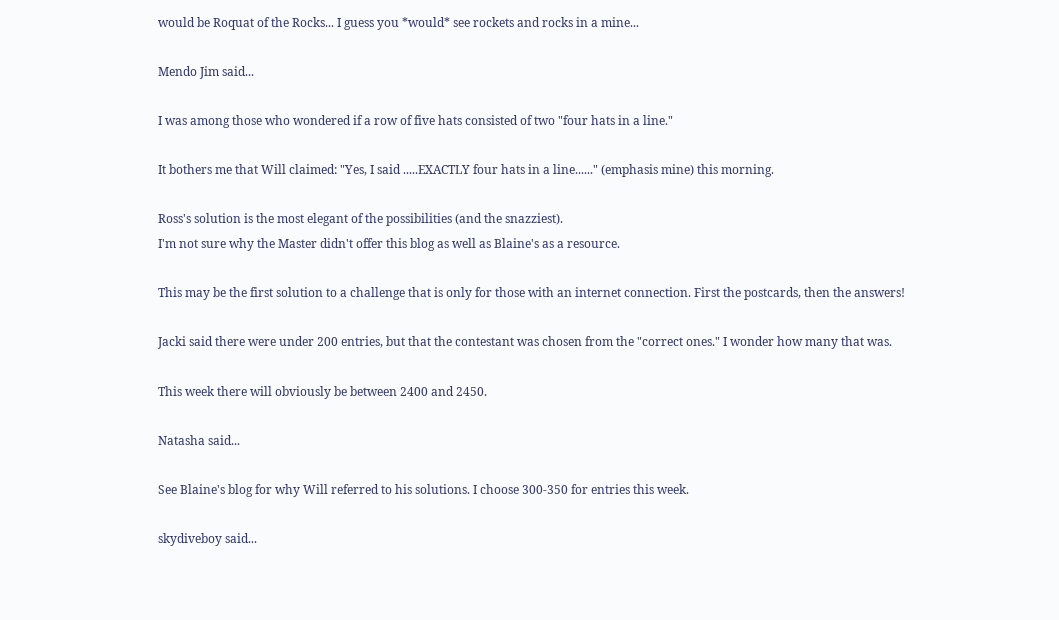would be Roquat of the Rocks... I guess you *would* see rockets and rocks in a mine...

Mendo Jim said...

I was among those who wondered if a row of five hats consisted of two "four hats in a line."

It bothers me that Will claimed: "Yes, I said .....EXACTLY four hats in a line......" (emphasis mine) this morning.

Ross's solution is the most elegant of the possibilities (and the snazziest).
I'm not sure why the Master didn't offer this blog as well as Blaine's as a resource.

This may be the first solution to a challenge that is only for those with an internet connection. First the postcards, then the answers!

Jacki said there were under 200 entries, but that the contestant was chosen from the "correct ones." I wonder how many that was.

This week there will obviously be between 2400 and 2450.

Natasha said...

See Blaine's blog for why Will referred to his solutions. I choose 300-350 for entries this week.

skydiveboy said...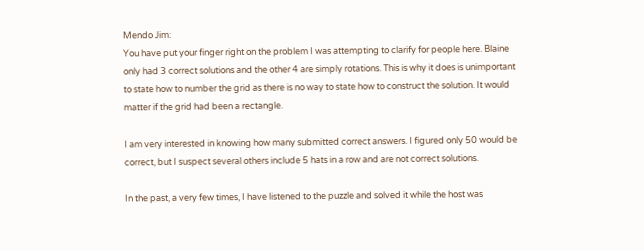Mendo Jim:
You have put your finger right on the problem I was attempting to clarify for people here. Blaine only had 3 correct solutions and the other 4 are simply rotations. This is why it does is unimportant to state how to number the grid as there is no way to state how to construct the solution. It would matter if the grid had been a rectangle.

I am very interested in knowing how many submitted correct answers. I figured only 50 would be correct, but I suspect several others include 5 hats in a row and are not correct solutions.

In the past, a very few times, I have listened to the puzzle and solved it while the host was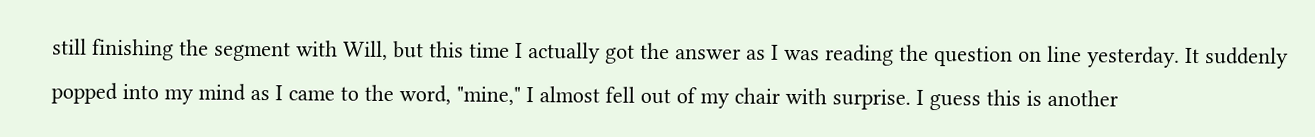still finishing the segment with Will, but this time I actually got the answer as I was reading the question on line yesterday. It suddenly popped into my mind as I came to the word, "mine," I almost fell out of my chair with surprise. I guess this is another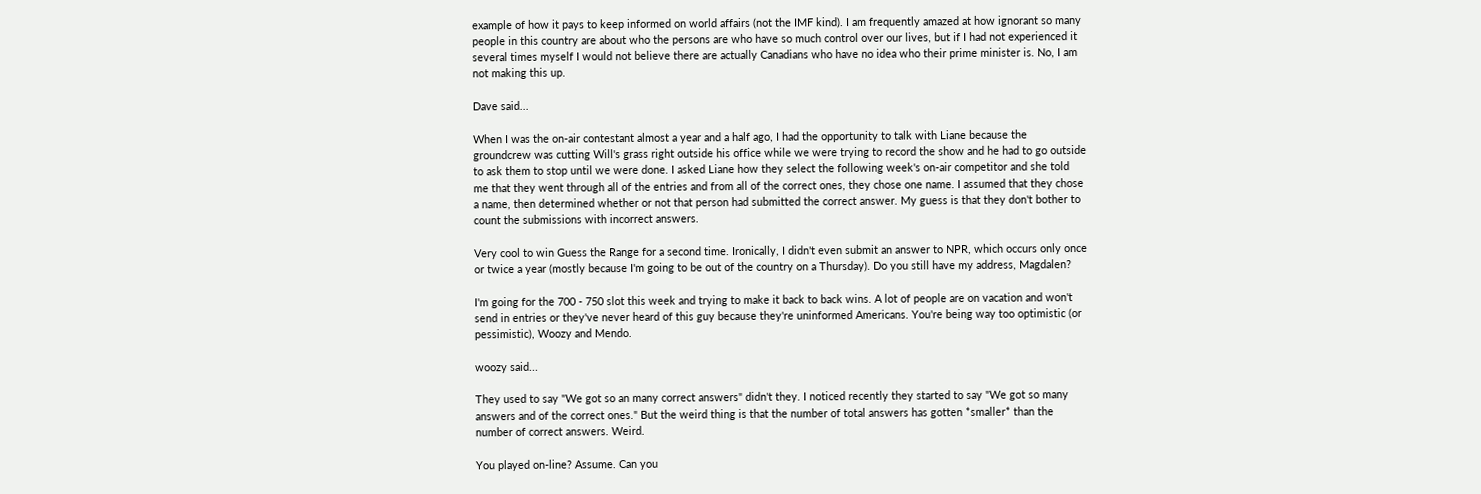example of how it pays to keep informed on world affairs (not the IMF kind). I am frequently amazed at how ignorant so many people in this country are about who the persons are who have so much control over our lives, but if I had not experienced it several times myself I would not believe there are actually Canadians who have no idea who their prime minister is. No, I am not making this up.

Dave said...

When I was the on-air contestant almost a year and a half ago, I had the opportunity to talk with Liane because the groundcrew was cutting Will's grass right outside his office while we were trying to record the show and he had to go outside to ask them to stop until we were done. I asked Liane how they select the following week's on-air competitor and she told me that they went through all of the entries and from all of the correct ones, they chose one name. I assumed that they chose a name, then determined whether or not that person had submitted the correct answer. My guess is that they don't bother to count the submissions with incorrect answers.

Very cool to win Guess the Range for a second time. Ironically, I didn't even submit an answer to NPR, which occurs only once or twice a year (mostly because I'm going to be out of the country on a Thursday). Do you still have my address, Magdalen?

I'm going for the 700 - 750 slot this week and trying to make it back to back wins. A lot of people are on vacation and won't send in entries or they've never heard of this guy because they're uninformed Americans. You're being way too optimistic (or pessimistic), Woozy and Mendo.

woozy said...

They used to say "We got so an many correct answers" didn't they. I noticed recently they started to say "We got so many answers and of the correct ones." But the weird thing is that the number of total answers has gotten *smaller* than the number of correct answers. Weird.

You played on-line? Assume. Can you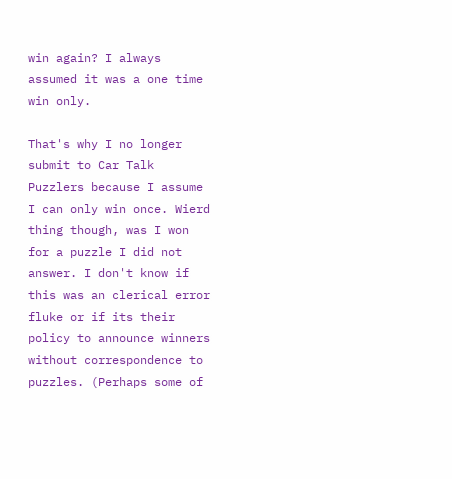win again? I always assumed it was a one time win only.

That's why I no longer submit to Car Talk Puzzlers because I assume I can only win once. Wierd thing though, was I won for a puzzle I did not answer. I don't know if this was an clerical error fluke or if its their policy to announce winners without correspondence to puzzles. (Perhaps some of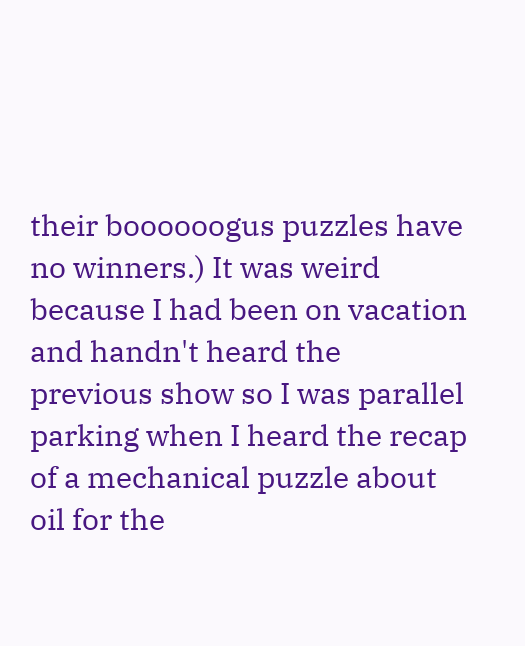their boooooogus puzzles have no winners.) It was weird because I had been on vacation and handn't heard the previous show so I was parallel parking when I heard the recap of a mechanical puzzle about oil for the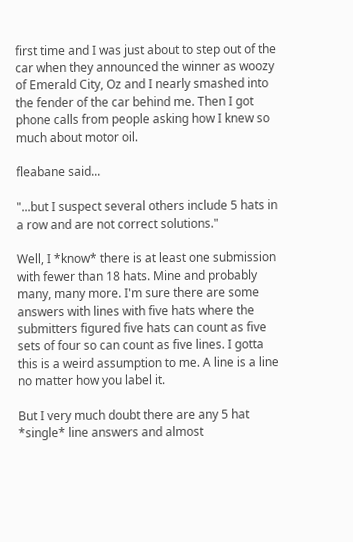first time and I was just about to step out of the car when they announced the winner as woozy of Emerald City, Oz and I nearly smashed into the fender of the car behind me. Then I got phone calls from people asking how I knew so much about motor oil.

fleabane said...

"...but I suspect several others include 5 hats in a row and are not correct solutions."

Well, I *know* there is at least one submission with fewer than 18 hats. Mine and probably many, many more. I'm sure there are some answers with lines with five hats where the submitters figured five hats can count as five sets of four so can count as five lines. I gotta this is a weird assumption to me. A line is a line no matter how you label it.

But I very much doubt there are any 5 hat *single* line answers and almost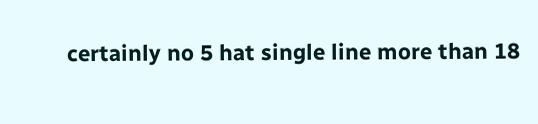certainly no 5 hat single line more than 18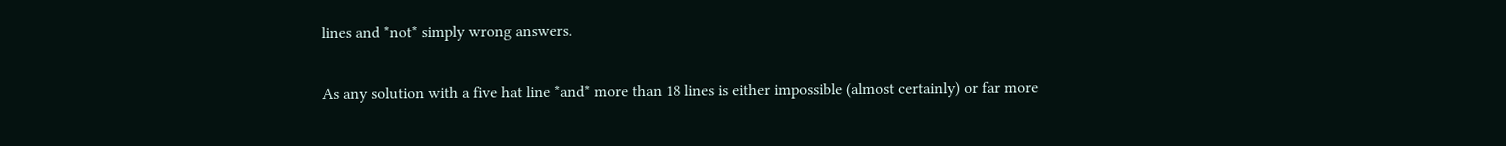lines and *not* simply wrong answers.

As any solution with a five hat line *and* more than 18 lines is either impossible (almost certainly) or far more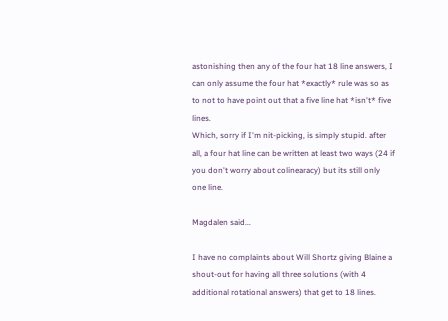astonishing then any of the four hat 18 line answers, I can only assume the four hat *exactly* rule was so as to not to have point out that a five line hat *isn't* five lines.
Which, sorry if I'm nit-picking, is simply stupid. after all, a four hat line can be written at least two ways (24 if you don't worry about colinearacy) but its still only one line.

Magdalen said...

I have no complaints about Will Shortz giving Blaine a shout-out for having all three solutions (with 4 additional rotational answers) that get to 18 lines.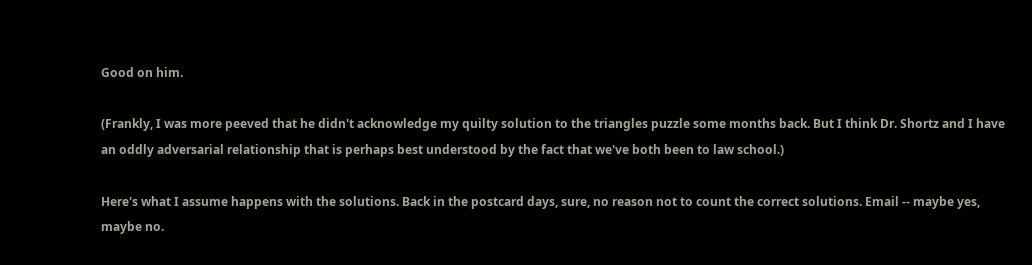Good on him.

(Frankly, I was more peeved that he didn't acknowledge my quilty solution to the triangles puzzle some months back. But I think Dr. Shortz and I have an oddly adversarial relationship that is perhaps best understood by the fact that we've both been to law school.)

Here's what I assume happens with the solutions. Back in the postcard days, sure, no reason not to count the correct solutions. Email -- maybe yes, maybe no.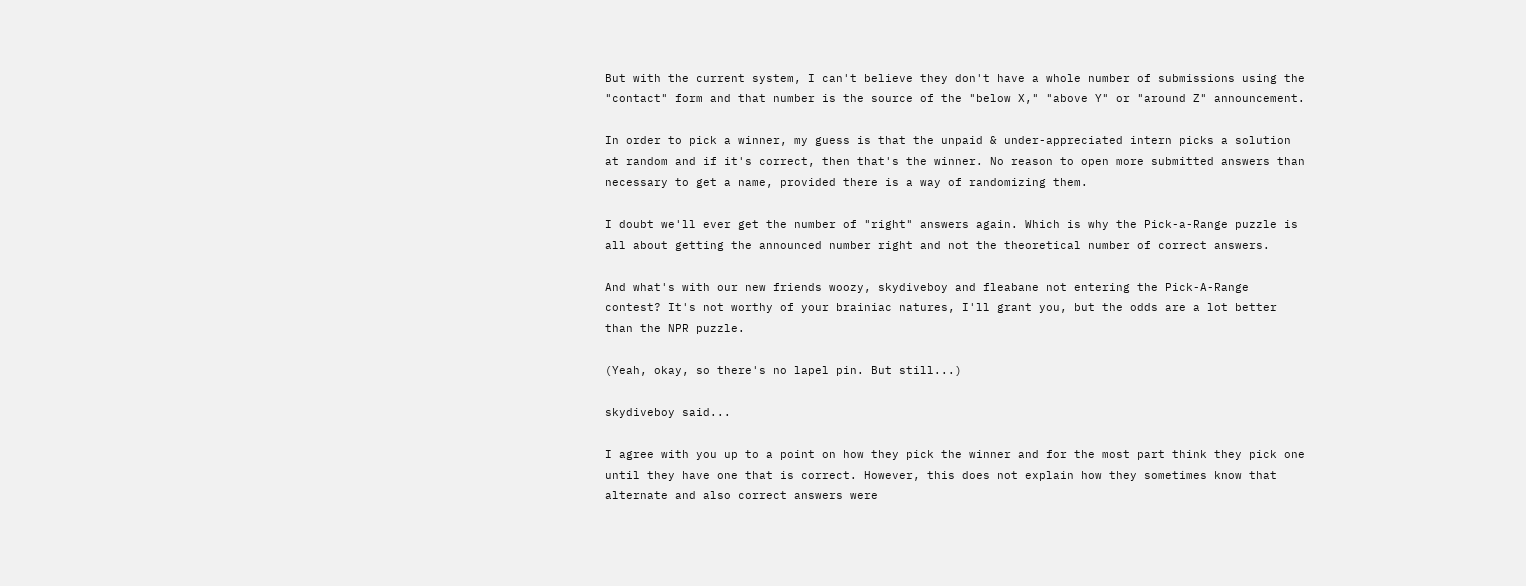But with the current system, I can't believe they don't have a whole number of submissions using the "contact" form and that number is the source of the "below X," "above Y" or "around Z" announcement.

In order to pick a winner, my guess is that the unpaid & under-appreciated intern picks a solution at random and if it's correct, then that's the winner. No reason to open more submitted answers than necessary to get a name, provided there is a way of randomizing them.

I doubt we'll ever get the number of "right" answers again. Which is why the Pick-a-Range puzzle is all about getting the announced number right and not the theoretical number of correct answers.

And what's with our new friends woozy, skydiveboy and fleabane not entering the Pick-A-Range contest? It's not worthy of your brainiac natures, I'll grant you, but the odds are a lot better than the NPR puzzle.

(Yeah, okay, so there's no lapel pin. But still...)

skydiveboy said...

I agree with you up to a point on how they pick the winner and for the most part think they pick one until they have one that is correct. However, this does not explain how they sometimes know that alternate and also correct answers were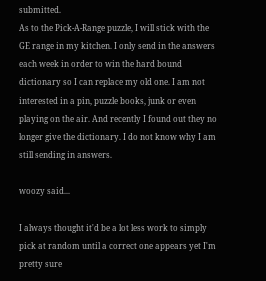submitted.
As to the Pick-A-Range puzzle, I will stick with the GE range in my kitchen. I only send in the answers each week in order to win the hard bound dictionary so I can replace my old one. I am not interested in a pin, puzzle books, junk or even playing on the air. And recently I found out they no longer give the dictionary. I do not know why I am still sending in answers.

woozy said...

I always thought it'd be a lot less work to simply pick at random until a correct one appears yet I'm pretty sure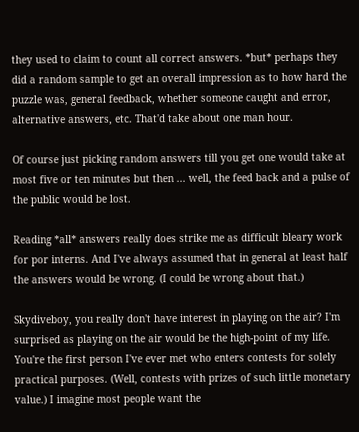they used to claim to count all correct answers. *but* perhaps they did a random sample to get an overall impression as to how hard the puzzle was, general feedback, whether someone caught and error, alternative answers, etc. That'd take about one man hour.

Of course just picking random answers till you get one would take at most five or ten minutes but then ... well, the feed back and a pulse of the public would be lost.

Reading *all* answers really does strike me as difficult bleary work for por interns. And I've always assumed that in general at least half the answers would be wrong. (I could be wrong about that.)

Skydiveboy, you really don't have interest in playing on the air? I'm surprised as playing on the air would be the high-point of my life. You're the first person I've ever met who enters contests for solely practical purposes. (Well, contests with prizes of such little monetary value.) I imagine most people want the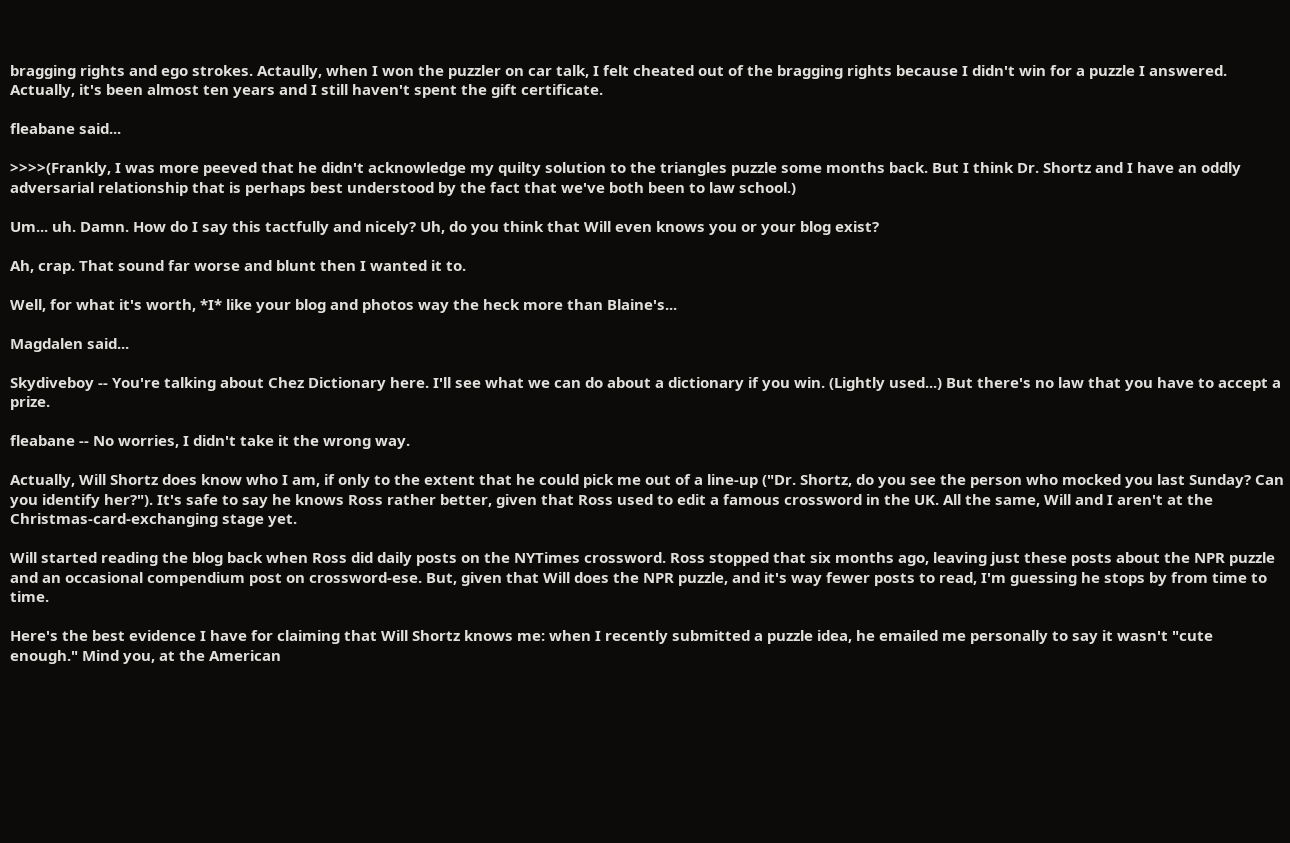bragging rights and ego strokes. Actaully, when I won the puzzler on car talk, I felt cheated out of the bragging rights because I didn't win for a puzzle I answered. Actually, it's been almost ten years and I still haven't spent the gift certificate.

fleabane said...

>>>>(Frankly, I was more peeved that he didn't acknowledge my quilty solution to the triangles puzzle some months back. But I think Dr. Shortz and I have an oddly adversarial relationship that is perhaps best understood by the fact that we've both been to law school.)

Um... uh. Damn. How do I say this tactfully and nicely? Uh, do you think that Will even knows you or your blog exist?

Ah, crap. That sound far worse and blunt then I wanted it to.

Well, for what it's worth, *I* like your blog and photos way the heck more than Blaine's...

Magdalen said...

Skydiveboy -- You're talking about Chez Dictionary here. I'll see what we can do about a dictionary if you win. (Lightly used...) But there's no law that you have to accept a prize.

fleabane -- No worries, I didn't take it the wrong way.

Actually, Will Shortz does know who I am, if only to the extent that he could pick me out of a line-up ("Dr. Shortz, do you see the person who mocked you last Sunday? Can you identify her?"). It's safe to say he knows Ross rather better, given that Ross used to edit a famous crossword in the UK. All the same, Will and I aren't at the Christmas-card-exchanging stage yet.

Will started reading the blog back when Ross did daily posts on the NYTimes crossword. Ross stopped that six months ago, leaving just these posts about the NPR puzzle and an occasional compendium post on crossword-ese. But, given that Will does the NPR puzzle, and it's way fewer posts to read, I'm guessing he stops by from time to time.

Here's the best evidence I have for claiming that Will Shortz knows me: when I recently submitted a puzzle idea, he emailed me personally to say it wasn't "cute enough." Mind you, at the American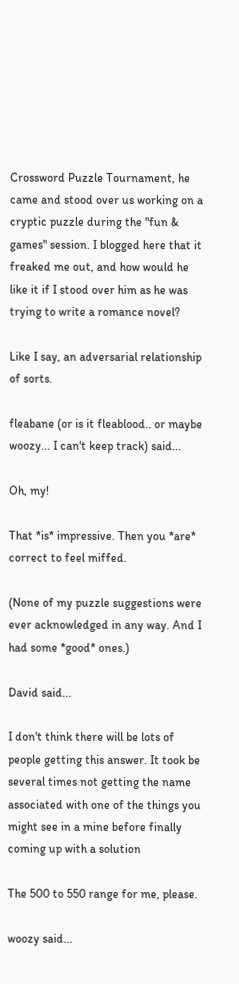Crossword Puzzle Tournament, he came and stood over us working on a cryptic puzzle during the "fun & games" session. I blogged here that it freaked me out, and how would he like it if I stood over him as he was trying to write a romance novel?

Like I say, an adversarial relationship of sorts.

fleabane (or is it fleablood.. or maybe woozy... I can't keep track) said...

Oh, my!

That *is* impressive. Then you *are* correct to feel miffed.

(None of my puzzle suggestions were ever acknowledged in any way. And I had some *good* ones.)

David said...

I don't think there will be lots of people getting this answer. It took be several times not getting the name associated with one of the things you might see in a mine before finally coming up with a solution

The 500 to 550 range for me, please.

woozy said...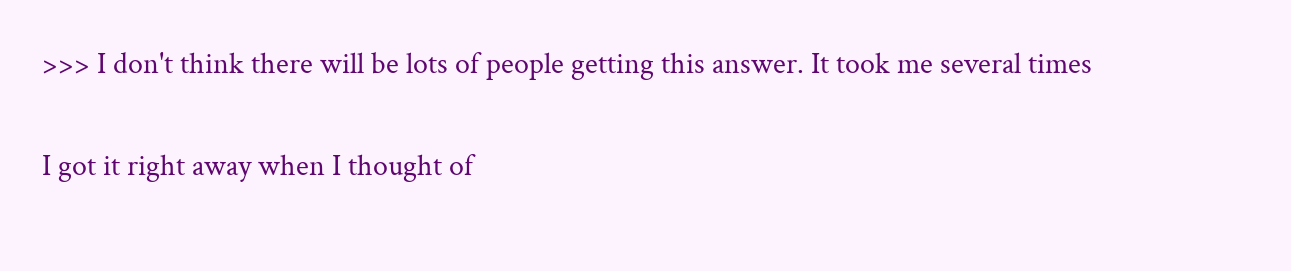>>> I don't think there will be lots of people getting this answer. It took me several times

I got it right away when I thought of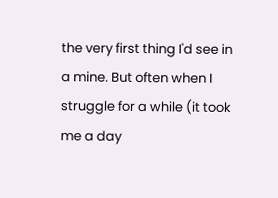the very first thing I'd see in a mine. But often when I struggle for a while (it took me a day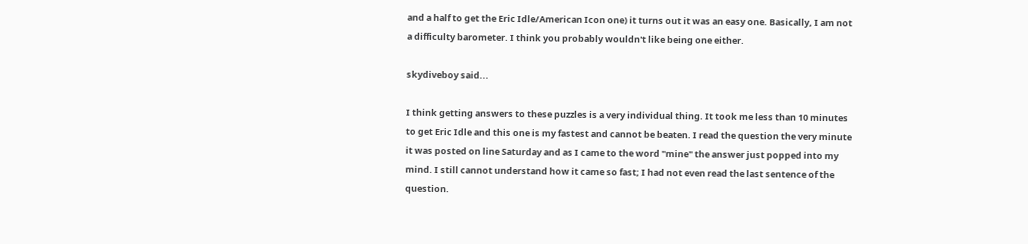and a half to get the Eric Idle/American Icon one) it turns out it was an easy one. Basically, I am not a difficulty barometer. I think you probably wouldn't like being one either.

skydiveboy said...

I think getting answers to these puzzles is a very individual thing. It took me less than 10 minutes to get Eric Idle and this one is my fastest and cannot be beaten. I read the question the very minute it was posted on line Saturday and as I came to the word "mine" the answer just popped into my mind. I still cannot understand how it came so fast; I had not even read the last sentence of the question.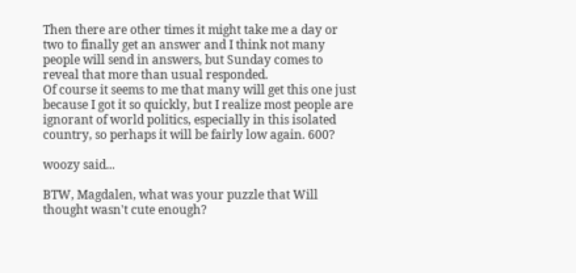Then there are other times it might take me a day or two to finally get an answer and I think not many people will send in answers, but Sunday comes to reveal that more than usual responded.
Of course it seems to me that many will get this one just because I got it so quickly, but I realize most people are ignorant of world politics, especially in this isolated country, so perhaps it will be fairly low again. 600?

woozy said...

BTW, Magdalen, what was your puzzle that Will thought wasn't cute enough?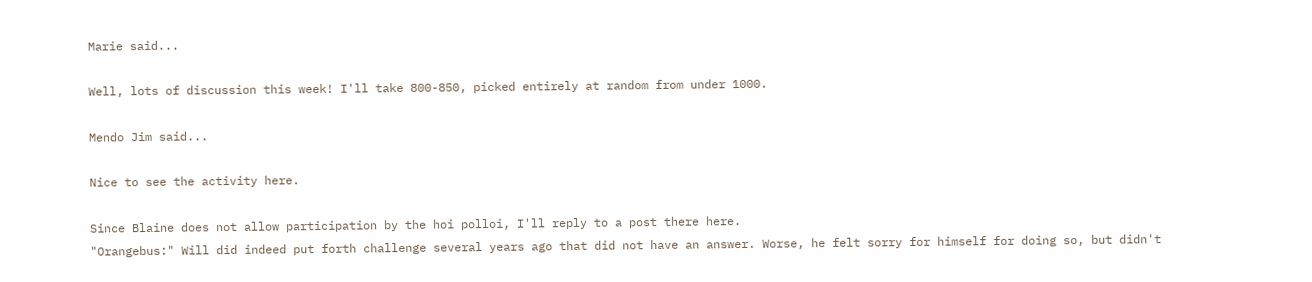Marie said...

Well, lots of discussion this week! I'll take 800-850, picked entirely at random from under 1000.

Mendo Jim said...

Nice to see the activity here.

Since Blaine does not allow participation by the hoi polloi, I'll reply to a post there here.
"Orangebus:" Will did indeed put forth challenge several years ago that did not have an answer. Worse, he felt sorry for himself for doing so, but didn't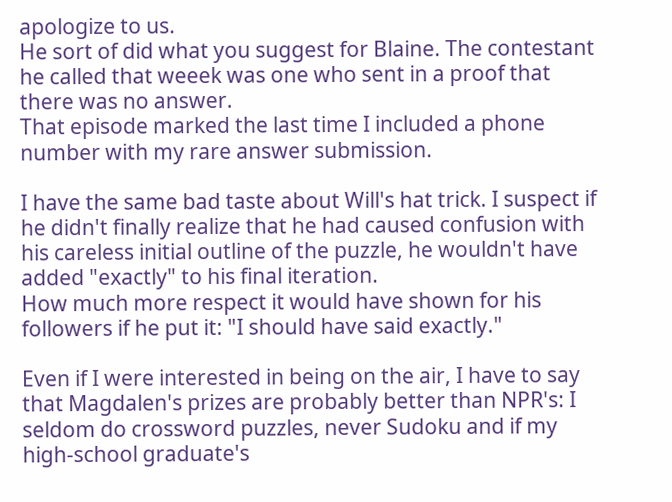apologize to us.
He sort of did what you suggest for Blaine. The contestant he called that weeek was one who sent in a proof that there was no answer.
That episode marked the last time I included a phone number with my rare answer submission.

I have the same bad taste about Will's hat trick. I suspect if he didn't finally realize that he had caused confusion with his careless initial outline of the puzzle, he wouldn't have added "exactly" to his final iteration.
How much more respect it would have shown for his followers if he put it: "I should have said exactly."

Even if I were interested in being on the air, I have to say that Magdalen's prizes are probably better than NPR's: I seldom do crossword puzzles, never Sudoku and if my high-school graduate's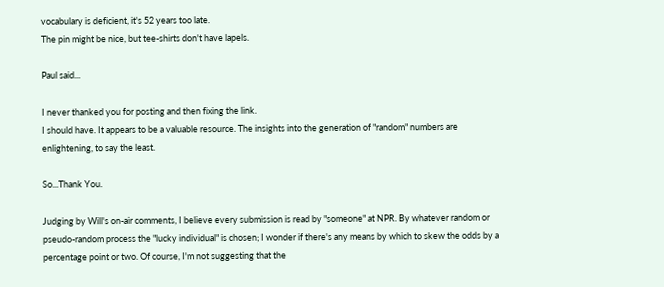vocabulary is deficient, it's 52 years too late.
The pin might be nice, but tee-shirts don't have lapels.

Paul said...

I never thanked you for posting and then fixing the link.
I should have. It appears to be a valuable resource. The insights into the generation of "random" numbers are enlightening, to say the least.

So...Thank You.

Judging by Will's on-air comments, I believe every submission is read by "someone" at NPR. By whatever random or pseudo-random process the "lucky individual" is chosen; I wonder if there's any means by which to skew the odds by a percentage point or two. Of course, I'm not suggesting that the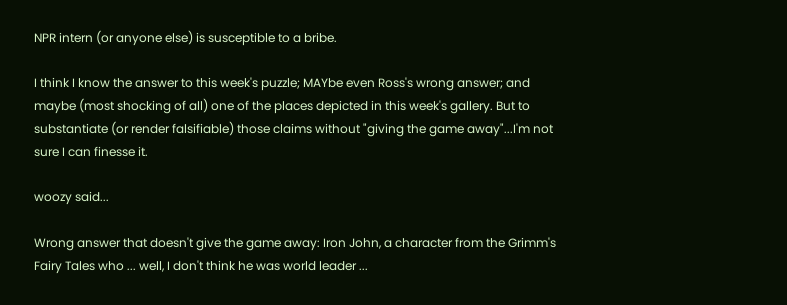NPR intern (or anyone else) is susceptible to a bribe.

I think I know the answer to this week's puzzle; MAYbe even Ross's wrong answer; and maybe (most shocking of all) one of the places depicted in this week's gallery. But to substantiate (or render falsifiable) those claims without "giving the game away"...I'm not sure I can finesse it.

woozy said...

Wrong answer that doesn't give the game away: Iron John, a character from the Grimm's Fairy Tales who ... well, I don't think he was world leader ...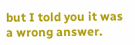but I told you it was a wrong answer.